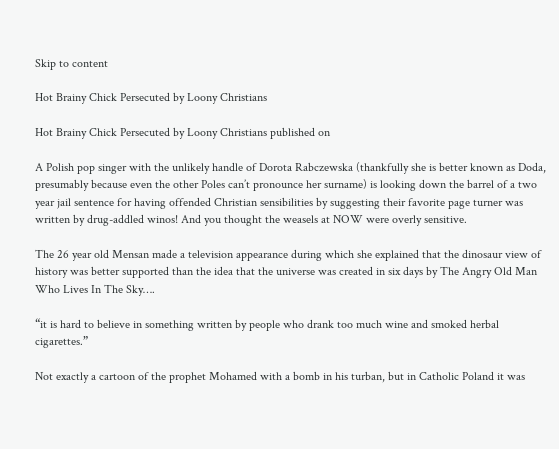Skip to content

Hot Brainy Chick Persecuted by Loony Christians

Hot Brainy Chick Persecuted by Loony Christians published on

A Polish pop singer with the unlikely handle of Dorota Rabczewska (thankfully she is better known as Doda, presumably because even the other Poles can’t pronounce her surname) is looking down the barrel of a two year jail sentence for having offended Christian sensibilities by suggesting their favorite page turner was written by drug-addled winos! And you thought the weasels at NOW were overly sensitive.

The 26 year old Mensan made a television appearance during which she explained that the dinosaur view of history was better supported than the idea that the universe was created in six days by The Angry Old Man Who Lives In The Sky….

“it is hard to believe in something written by people who drank too much wine and smoked herbal cigarettes.”

Not exactly a cartoon of the prophet Mohamed with a bomb in his turban, but in Catholic Poland it was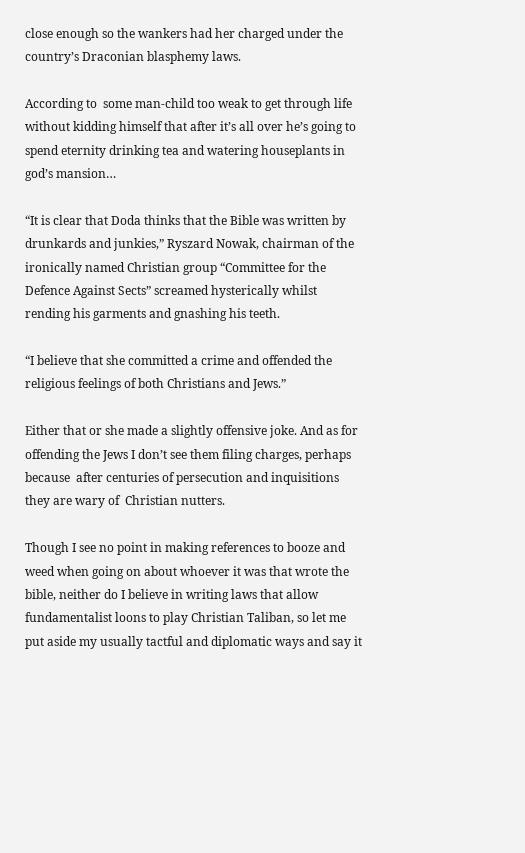close enough so the wankers had her charged under the country’s Draconian blasphemy laws.

According to  some man-child too weak to get through life without kidding himself that after it’s all over he’s going to spend eternity drinking tea and watering houseplants in god’s mansion…

“It is clear that Doda thinks that the Bible was written by drunkards and junkies,” Ryszard Nowak, chairman of the ironically named Christian group “Committee for the Defence Against Sects” screamed hysterically whilst rending his garments and gnashing his teeth.

“I believe that she committed a crime and offended the religious feelings of both Christians and Jews.”

Either that or she made a slightly offensive joke. And as for offending the Jews I don’t see them filing charges, perhaps because  after centuries of persecution and inquisitions they are wary of  Christian nutters.

Though I see no point in making references to booze and weed when going on about whoever it was that wrote the bible, neither do I believe in writing laws that allow fundamentalist loons to play Christian Taliban, so let me put aside my usually tactful and diplomatic ways and say it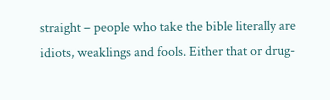straight – people who take the bible literally are idiots, weaklings and fools. Either that or drug-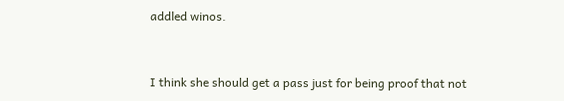addled winos.


I think she should get a pass just for being proof that not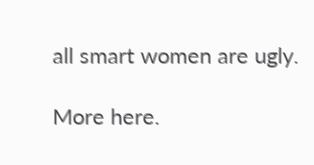all smart women are ugly.

More here.